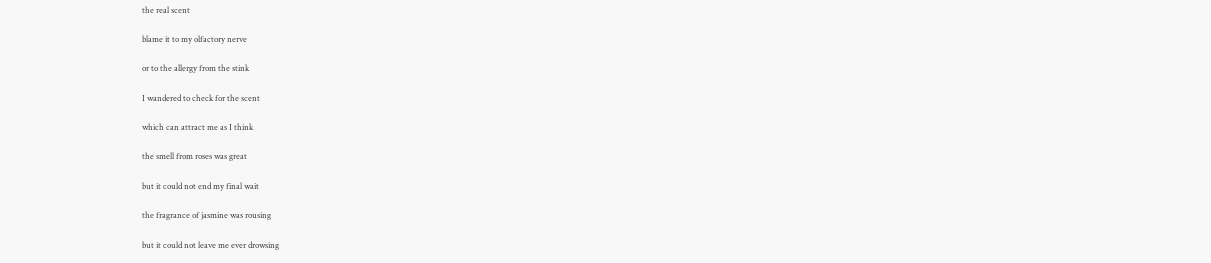the real scent

blame it to my olfactory nerve

or to the allergy from the stink

I wandered to check for the scent

which can attract me as I think

the smell from roses was great

but it could not end my final wait

the fragrance of jasmine was rousing

but it could not leave me ever drowsing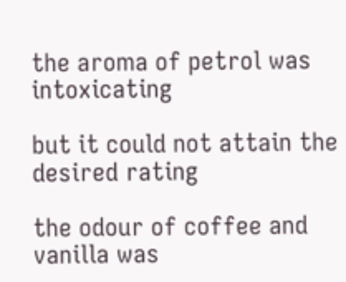the aroma of petrol was intoxicating

but it could not attain the desired rating

the odour of coffee and vanilla was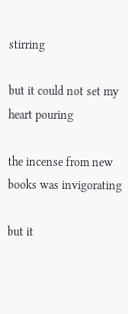stirring

but it could not set my heart pouring

the incense from new books was invigorating

but it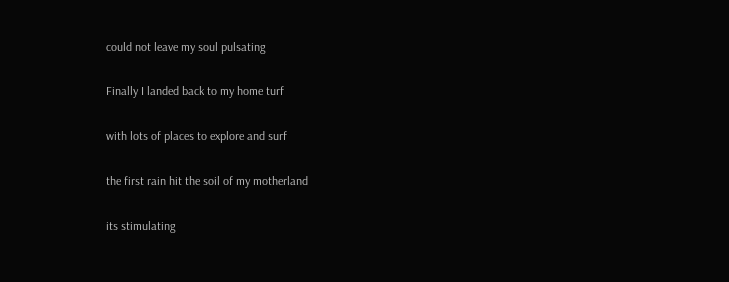could not leave my soul pulsating

Finally I landed back to my home turf

with lots of places to explore and surf

the first rain hit the soil of my motherland

its stimulating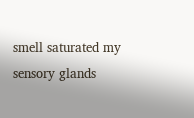smell saturated my sensory glands